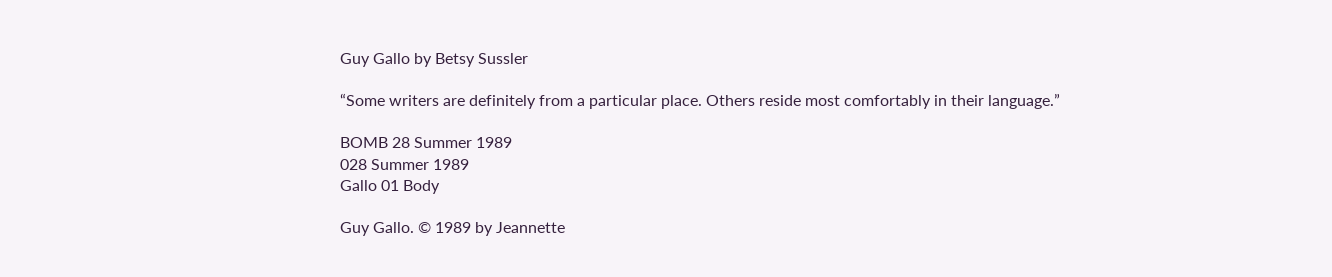Guy Gallo by Betsy Sussler

“Some writers are definitely from a particular place. Others reside most comfortably in their language.”

BOMB 28 Summer 1989
028 Summer 1989
Gallo 01 Body

Guy Gallo. © 1989 by Jeannette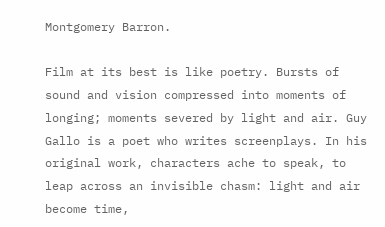Montgomery Barron.

Film at its best is like poetry. Bursts of sound and vision compressed into moments of longing; moments severed by light and air. Guy Gallo is a poet who writes screenplays. In his original work, characters ache to speak, to leap across an invisible chasm: light and air become time,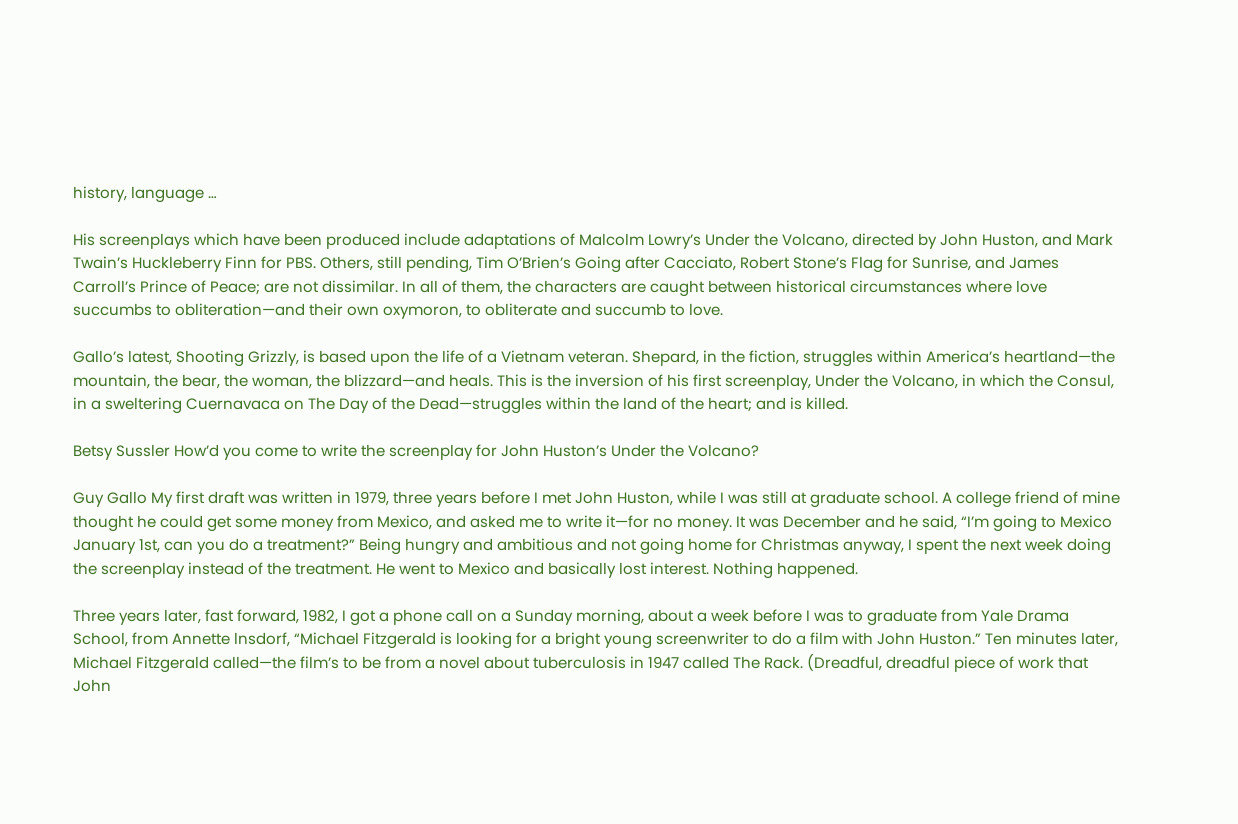history, language …

His screenplays which have been produced include adaptations of Malcolm Lowry’s Under the Volcano, directed by John Huston, and Mark Twain’s Huckleberry Finn for PBS. Others, still pending, Tim O’Brien’s Going after Cacciato, Robert Stone’s Flag for Sunrise, and James Carroll’s Prince of Peace; are not dissimilar. In all of them, the characters are caught between historical circumstances where love succumbs to obliteration—and their own oxymoron, to obliterate and succumb to love.

Gallo’s latest, Shooting Grizzly, is based upon the life of a Vietnam veteran. Shepard, in the fiction, struggles within America’s heartland—the mountain, the bear, the woman, the blizzard—and heals. This is the inversion of his first screenplay, Under the Volcano, in which the Consul, in a sweltering Cuernavaca on The Day of the Dead—struggles within the land of the heart; and is killed.

Betsy Sussler How’d you come to write the screenplay for John Huston’s Under the Volcano?

Guy Gallo My first draft was written in 1979, three years before I met John Huston, while I was still at graduate school. A college friend of mine thought he could get some money from Mexico, and asked me to write it—for no money. It was December and he said, “I’m going to Mexico January 1st, can you do a treatment?” Being hungry and ambitious and not going home for Christmas anyway, I spent the next week doing the screenplay instead of the treatment. He went to Mexico and basically lost interest. Nothing happened.

Three years later, fast forward, 1982, I got a phone call on a Sunday morning, about a week before I was to graduate from Yale Drama School, from Annette lnsdorf, “Michael Fitzgerald is looking for a bright young screenwriter to do a film with John Huston.” Ten minutes later, Michael Fitzgerald called—the film’s to be from a novel about tuberculosis in 1947 called The Rack. (Dreadful, dreadful piece of work that John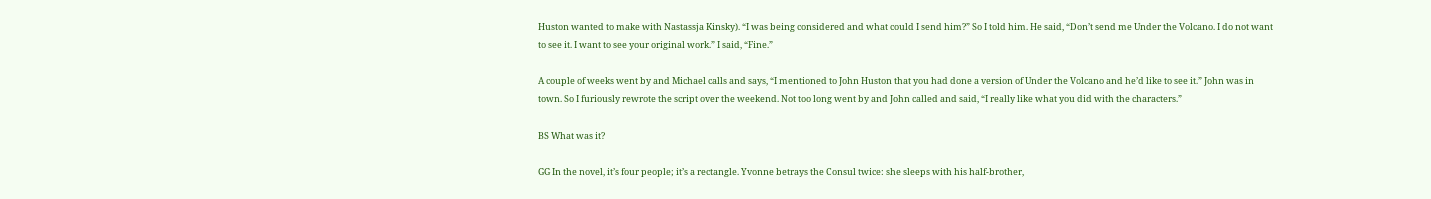Huston wanted to make with Nastassja Kinsky). “I was being considered and what could I send him?” So I told him. He said, “Don’t send me Under the Volcano. I do not want to see it. I want to see your original work.” I said, “Fine.”

A couple of weeks went by and Michael calls and says, “I mentioned to John Huston that you had done a version of Under the Volcano and he’d like to see it.” John was in town. So I furiously rewrote the script over the weekend. Not too long went by and John called and said, “I really like what you did with the characters.”

BS What was it?

GG In the novel, it’s four people; it’s a rectangle. Yvonne betrays the Consul twice: she sleeps with his half-brother,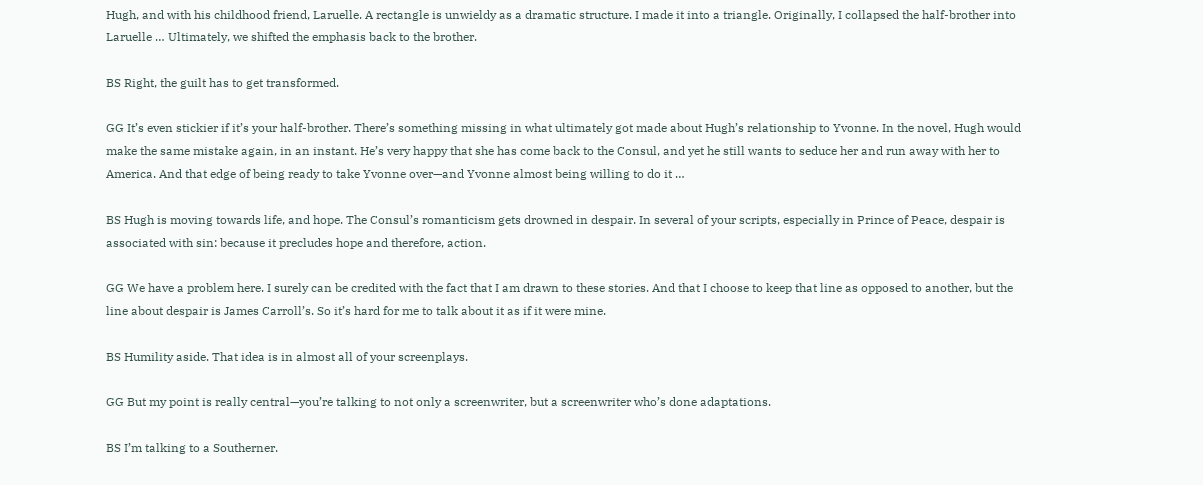Hugh, and with his childhood friend, Laruelle. A rectangle is unwieldy as a dramatic structure. I made it into a triangle. Originally, I collapsed the half-brother into Laruelle … Ultimately, we shifted the emphasis back to the brother.

BS Right, the guilt has to get transformed.

GG It’s even stickier if it’s your half-brother. There’s something missing in what ultimately got made about Hugh’s relationship to Yvonne. In the novel, Hugh would make the same mistake again, in an instant. He’s very happy that she has come back to the Consul, and yet he still wants to seduce her and run away with her to America. And that edge of being ready to take Yvonne over—and Yvonne almost being willing to do it …

BS Hugh is moving towards life, and hope. The Consul’s romanticism gets drowned in despair. In several of your scripts, especially in Prince of Peace, despair is associated with sin: because it precludes hope and therefore, action.

GG We have a problem here. I surely can be credited with the fact that I am drawn to these stories. And that I choose to keep that line as opposed to another, but the line about despair is James Carroll’s. So it’s hard for me to talk about it as if it were mine.

BS Humility aside. That idea is in almost all of your screenplays.

GG But my point is really central—you’re talking to not only a screenwriter, but a screenwriter who’s done adaptations.

BS I’m talking to a Southerner.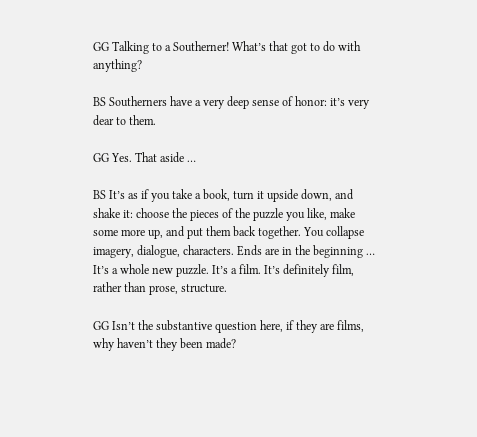GG Talking to a Southerner! What’s that got to do with anything?

BS Southerners have a very deep sense of honor: it’s very dear to them.

GG Yes. That aside …

BS It’s as if you take a book, turn it upside down, and shake it: choose the pieces of the puzzle you like, make some more up, and put them back together. You collapse imagery, dialogue, characters. Ends are in the beginning … It’s a whole new puzzle. It’s a film. It’s definitely film, rather than prose, structure.

GG Isn’t the substantive question here, if they are films, why haven’t they been made?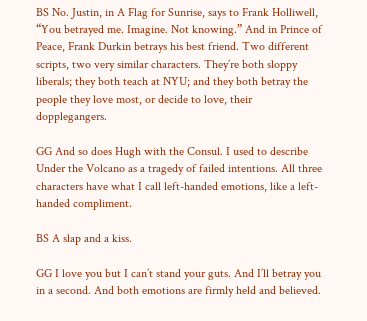BS No. Justin, in A Flag for Sunrise, says to Frank Holliwell, “You betrayed me. Imagine. Not knowing.” And in Prince of Peace, Frank Durkin betrays his best friend. Two different scripts, two very similar characters. They’re both sloppy liberals; they both teach at NYU; and they both betray the people they love most, or decide to love, their dopplegangers.

GG And so does Hugh with the Consul. I used to describe Under the Volcano as a tragedy of failed intentions. All three characters have what I call left-handed emotions, like a left-handed compliment.

BS A slap and a kiss.

GG I love you but I can’t stand your guts. And I’ll betray you in a second. And both emotions are firmly held and believed.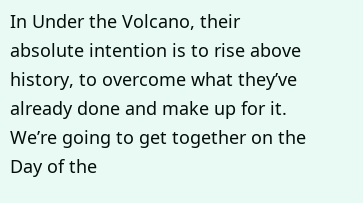In Under the Volcano, their absolute intention is to rise above history, to overcome what they’ve already done and make up for it. We’re going to get together on the Day of the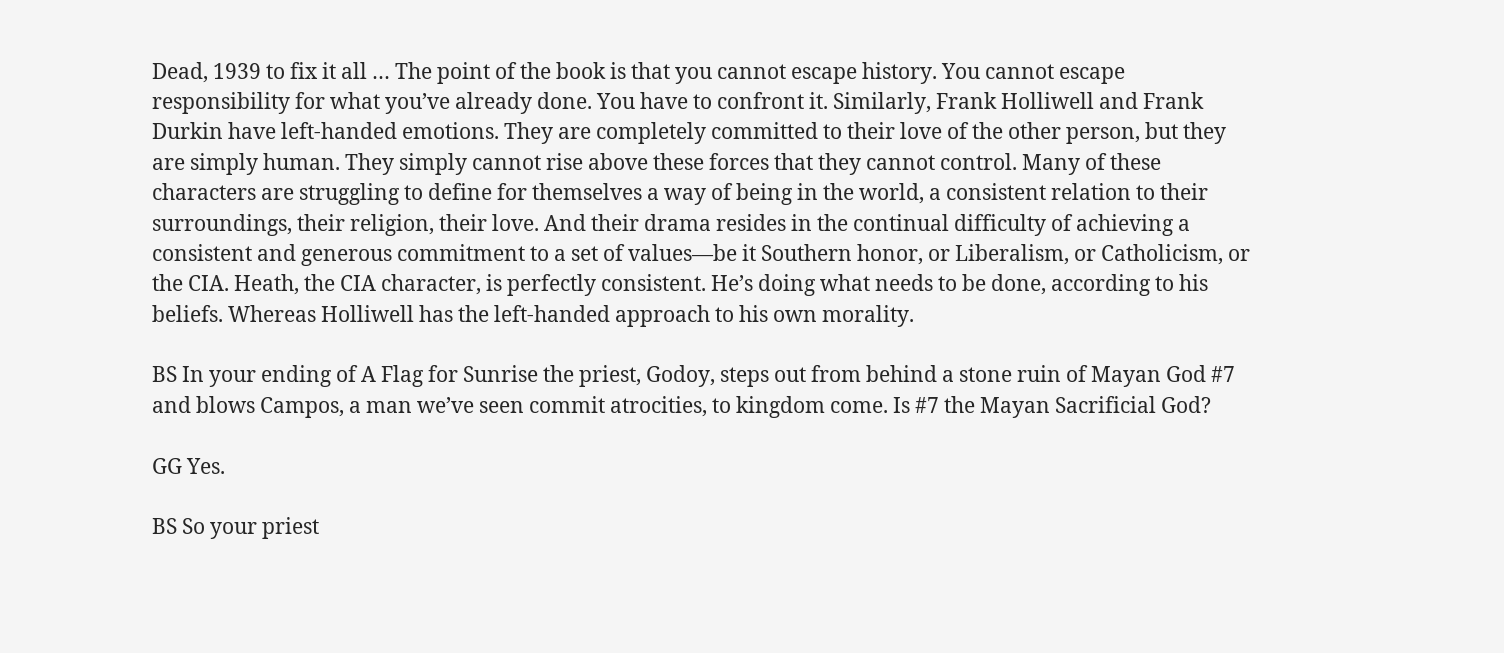Dead, 1939 to fix it all … The point of the book is that you cannot escape history. You cannot escape responsibility for what you’ve already done. You have to confront it. Similarly, Frank Holliwell and Frank Durkin have left-handed emotions. They are completely committed to their love of the other person, but they are simply human. They simply cannot rise above these forces that they cannot control. Many of these characters are struggling to define for themselves a way of being in the world, a consistent relation to their surroundings, their religion, their love. And their drama resides in the continual difficulty of achieving a consistent and generous commitment to a set of values—be it Southern honor, or Liberalism, or Catholicism, or the CIA. Heath, the CIA character, is perfectly consistent. He’s doing what needs to be done, according to his beliefs. Whereas Holliwell has the left-handed approach to his own morality.

BS In your ending of A Flag for Sunrise the priest, Godoy, steps out from behind a stone ruin of Mayan God #7 and blows Campos, a man we’ve seen commit atrocities, to kingdom come. Is #7 the Mayan Sacrificial God?

GG Yes.

BS So your priest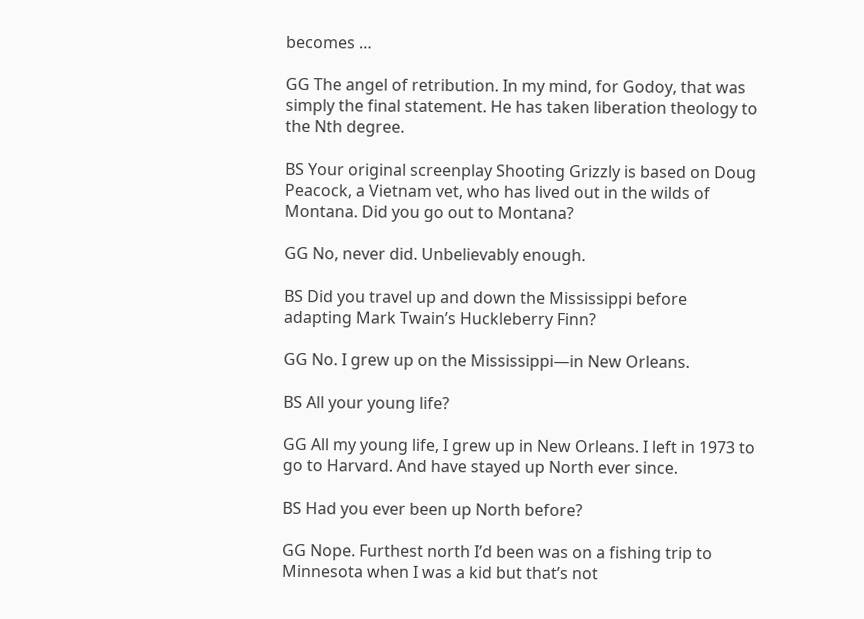becomes …

GG The angel of retribution. In my mind, for Godoy, that was simply the final statement. He has taken liberation theology to the Nth degree.

BS Your original screenplay Shooting Grizzly is based on Doug Peacock, a Vietnam vet, who has lived out in the wilds of Montana. Did you go out to Montana?

GG No, never did. Unbelievably enough.

BS Did you travel up and down the Mississippi before adapting Mark Twain’s Huckleberry Finn?

GG No. I grew up on the Mississippi—in New Orleans.

BS All your young life?

GG All my young life, I grew up in New Orleans. I left in 1973 to go to Harvard. And have stayed up North ever since.

BS Had you ever been up North before?

GG Nope. Furthest north I’d been was on a fishing trip to Minnesota when I was a kid but that’s not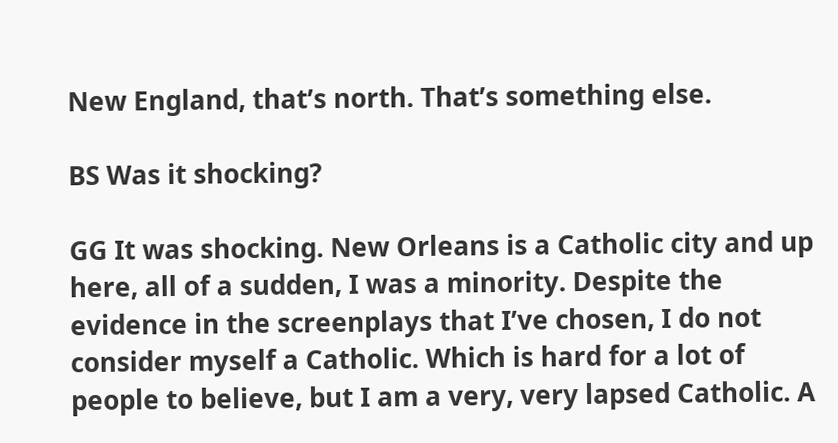New England, that’s north. That’s something else.

BS Was it shocking?

GG It was shocking. New Orleans is a Catholic city and up here, all of a sudden, I was a minority. Despite the evidence in the screenplays that I’ve chosen, I do not consider myself a Catholic. Which is hard for a lot of people to believe, but I am a very, very lapsed Catholic. A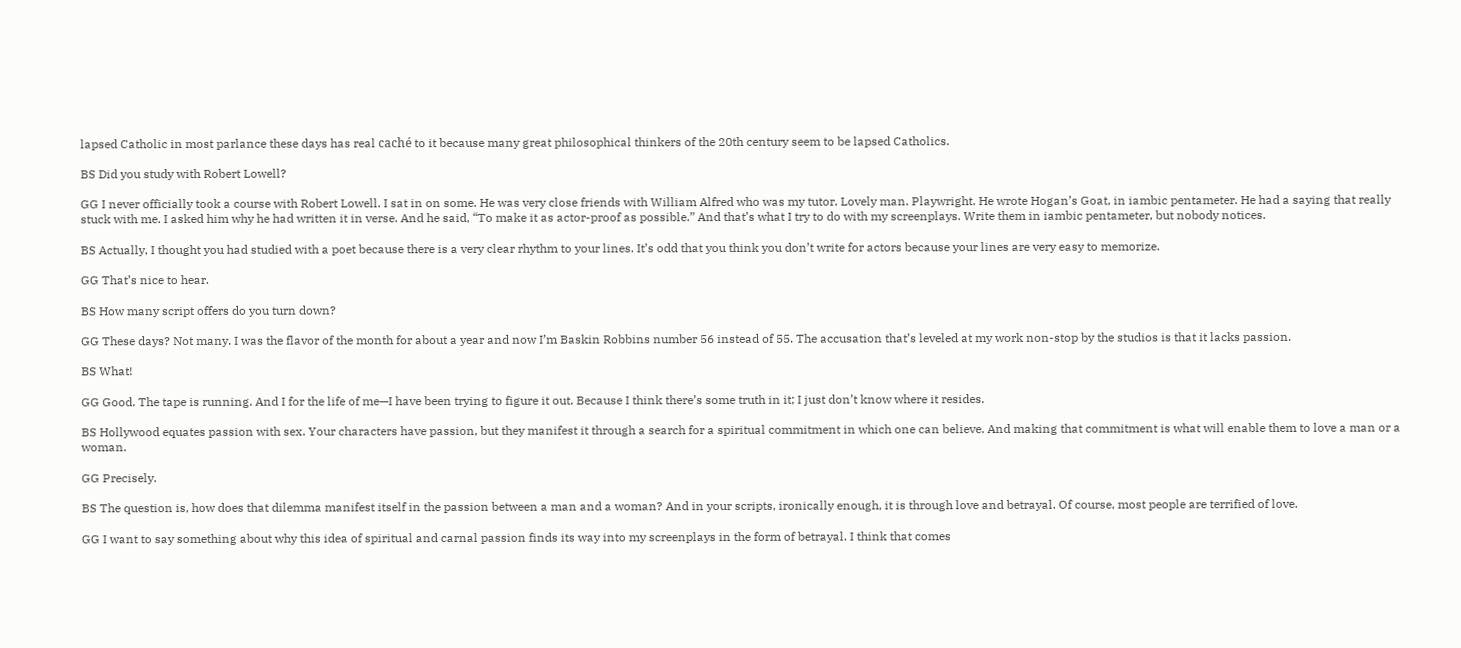lapsed Catholic in most parlance these days has real caché to it because many great philosophical thinkers of the 20th century seem to be lapsed Catholics.

BS Did you study with Robert Lowell?

GG I never officially took a course with Robert Lowell. I sat in on some. He was very close friends with William Alfred who was my tutor. Lovely man. Playwright. He wrote Hogan’s Goat, in iambic pentameter. He had a saying that really stuck with me. I asked him why he had written it in verse. And he said, “To make it as actor-proof as possible.” And that’s what I try to do with my screenplays. Write them in iambic pentameter, but nobody notices.

BS Actually, I thought you had studied with a poet because there is a very clear rhythm to your lines. It’s odd that you think you don’t write for actors because your lines are very easy to memorize.

GG That’s nice to hear.

BS How many script offers do you turn down?

GG These days? Not many. I was the flavor of the month for about a year and now I’m Baskin Robbins number 56 instead of 55. The accusation that’s leveled at my work non-stop by the studios is that it lacks passion.

BS What!

GG Good. The tape is running. And I for the life of me—I have been trying to figure it out. Because I think there’s some truth in it; I just don’t know where it resides.

BS Hollywood equates passion with sex. Your characters have passion, but they manifest it through a search for a spiritual commitment in which one can believe. And making that commitment is what will enable them to love a man or a woman.

GG Precisely.

BS The question is, how does that dilemma manifest itself in the passion between a man and a woman? And in your scripts, ironically enough, it is through love and betrayal. Of course, most people are terrified of love.

GG I want to say something about why this idea of spiritual and carnal passion finds its way into my screenplays in the form of betrayal. I think that comes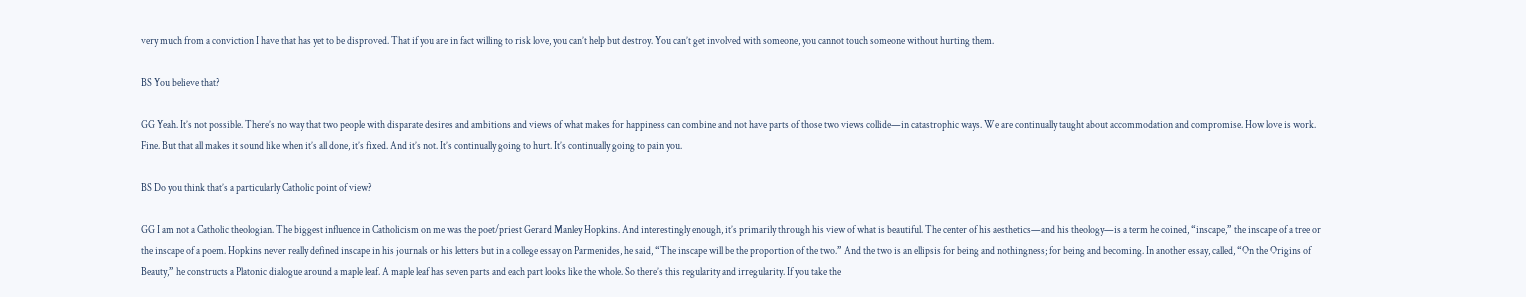very much from a conviction I have that has yet to be disproved. That if you are in fact willing to risk love, you can’t help but destroy. You can’t get involved with someone, you cannot touch someone without hurting them.

BS You believe that?

GG Yeah. It’s not possible. There’s no way that two people with disparate desires and ambitions and views of what makes for happiness can combine and not have parts of those two views collide—in catastrophic ways. We are continually taught about accommodation and compromise. How love is work. Fine. But that all makes it sound like when it’s all done, it’s fixed. And it’s not. It’s continually going to hurt. It’s continually going to pain you.

BS Do you think that’s a particularly Catholic point of view?

GG I am not a Catholic theologian. The biggest influence in Catholicism on me was the poet/priest Gerard Manley Hopkins. And interestingly enough, it’s primarily through his view of what is beautiful. The center of his aesthetics—and his theology—is a term he coined, “inscape,” the inscape of a tree or the inscape of a poem. Hopkins never really defined inscape in his journals or his letters but in a college essay on Parmenides, he said, “The inscape will be the proportion of the two.” And the two is an ellipsis for being and nothingness; for being and becoming. In another essay, called, “On the Origins of Beauty,” he constructs a Platonic dialogue around a maple leaf. A maple leaf has seven parts and each part looks like the whole. So there’s this regularity and irregularity. If you take the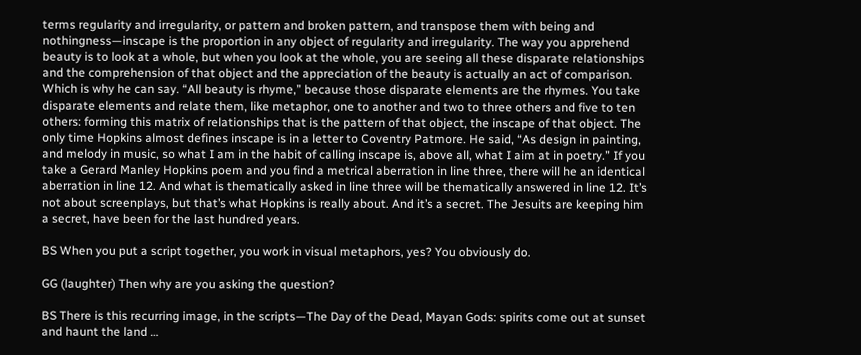terms regularity and irregularity, or pattern and broken pattern, and transpose them with being and nothingness—inscape is the proportion in any object of regularity and irregularity. The way you apprehend beauty is to look at a whole, but when you look at the whole, you are seeing all these disparate relationships and the comprehension of that object and the appreciation of the beauty is actually an act of comparison. Which is why he can say. “All beauty is rhyme,” because those disparate elements are the rhymes. You take disparate elements and relate them, like metaphor, one to another and two to three others and five to ten others: forming this matrix of relationships that is the pattern of that object, the inscape of that object. The only time Hopkins almost defines inscape is in a letter to Coventry Patmore. He said, “As design in painting, and melody in music, so what I am in the habit of calling inscape is, above all, what I aim at in poetry.” If you take a Gerard Manley Hopkins poem and you find a metrical aberration in line three, there will he an identical aberration in line 12. And what is thematically asked in line three will be thematically answered in line 12. It’s not about screenplays, but that’s what Hopkins is really about. And it’s a secret. The Jesuits are keeping him a secret, have been for the last hundred years.

BS When you put a script together, you work in visual metaphors, yes? You obviously do.

GG (laughter) Then why are you asking the question?

BS There is this recurring image, in the scripts—The Day of the Dead, Mayan Gods: spirits come out at sunset and haunt the land …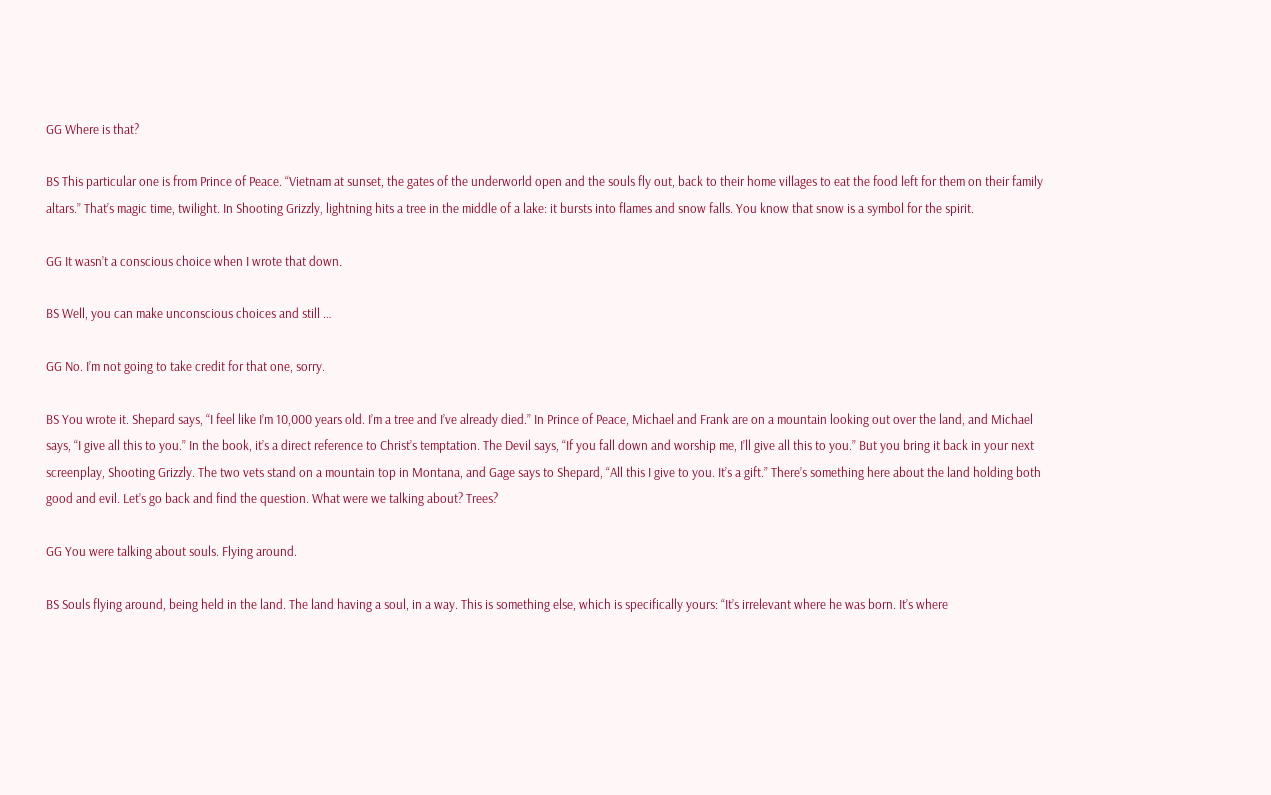GG Where is that?

BS This particular one is from Prince of Peace. “Vietnam at sunset, the gates of the underworld open and the souls fly out, back to their home villages to eat the food left for them on their family altars.” That’s magic time, twilight. In Shooting Grizzly, lightning hits a tree in the middle of a lake: it bursts into flames and snow falls. You know that snow is a symbol for the spirit.

GG It wasn’t a conscious choice when I wrote that down.

BS Well, you can make unconscious choices and still …

GG No. I’m not going to take credit for that one, sorry.

BS You wrote it. Shepard says, “I feel like I’m 10,000 years old. I’m a tree and I’ve already died.” In Prince of Peace, Michael and Frank are on a mountain looking out over the land, and Michael says, “I give all this to you.” In the book, it’s a direct reference to Christ’s temptation. The Devil says, “If you fall down and worship me, I’ll give all this to you.” But you bring it back in your next screenplay, Shooting Grizzly. The two vets stand on a mountain top in Montana, and Gage says to Shepard, “All this I give to you. It’s a gift.” There’s something here about the land holding both good and evil. Let’s go back and find the question. What were we talking about? Trees?

GG You were talking about souls. Flying around.

BS Souls flying around, being held in the land. The land having a soul, in a way. This is something else, which is specifically yours: “It’s irrelevant where he was born. It’s where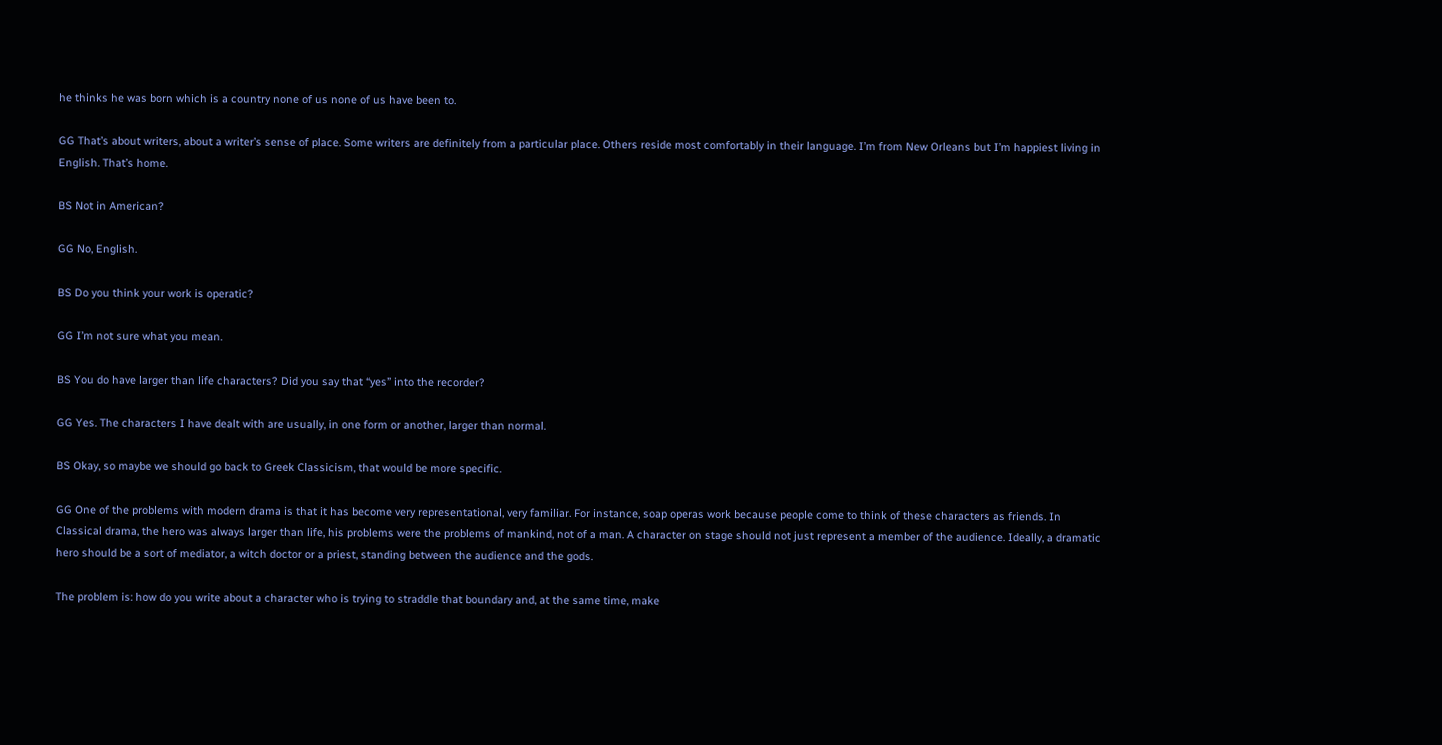he thinks he was born which is a country none of us none of us have been to.

GG That’s about writers, about a writer’s sense of place. Some writers are definitely from a particular place. Others reside most comfortably in their language. I’m from New Orleans but I’m happiest living in English. That’s home.

BS Not in American?

GG No, English.

BS Do you think your work is operatic?

GG I’m not sure what you mean.

BS You do have larger than life characters? Did you say that “yes” into the recorder?

GG Yes. The characters I have dealt with are usually, in one form or another, larger than normal.

BS Okay, so maybe we should go back to Greek Classicism, that would be more specific.

GG One of the problems with modern drama is that it has become very representational, very familiar. For instance, soap operas work because people come to think of these characters as friends. In Classical drama, the hero was always larger than life, his problems were the problems of mankind, not of a man. A character on stage should not just represent a member of the audience. Ideally, a dramatic hero should be a sort of mediator, a witch doctor or a priest, standing between the audience and the gods.

The problem is: how do you write about a character who is trying to straddle that boundary and, at the same time, make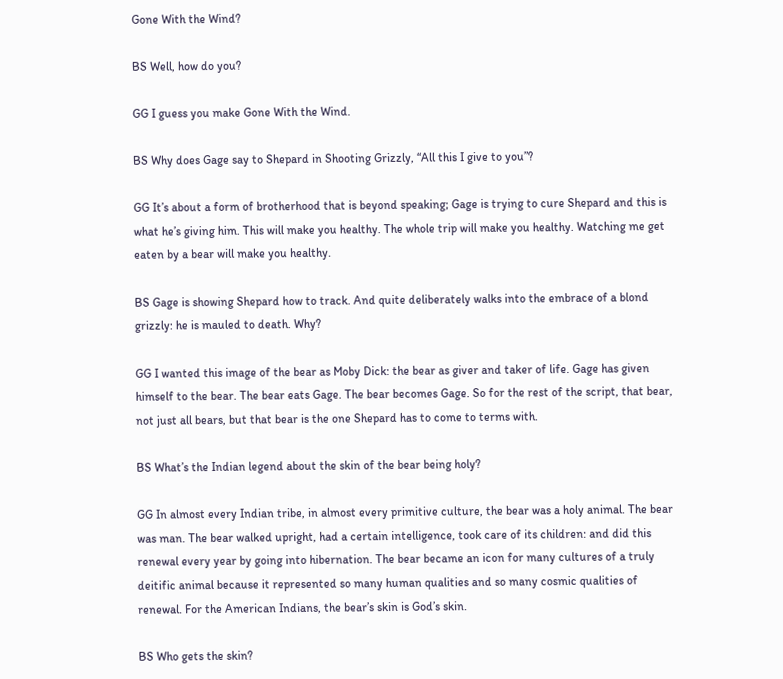Gone With the Wind?

BS Well, how do you?

GG I guess you make Gone With the Wind.

BS Why does Gage say to Shepard in Shooting Grizzly, “All this I give to you”?

GG It’s about a form of brotherhood that is beyond speaking; Gage is trying to cure Shepard and this is what he’s giving him. This will make you healthy. The whole trip will make you healthy. Watching me get eaten by a bear will make you healthy.

BS Gage is showing Shepard how to track. And quite deliberately walks into the embrace of a blond grizzly: he is mauled to death. Why?

GG I wanted this image of the bear as Moby Dick: the bear as giver and taker of life. Gage has given himself to the bear. The bear eats Gage. The bear becomes Gage. So for the rest of the script, that bear, not just all bears, but that bear is the one Shepard has to come to terms with.

BS What’s the Indian legend about the skin of the bear being holy?

GG In almost every Indian tribe, in almost every primitive culture, the bear was a holy animal. The bear was man. The bear walked upright, had a certain intelligence, took care of its children: and did this renewal every year by going into hibernation. The bear became an icon for many cultures of a truly deitific animal because it represented so many human qualities and so many cosmic qualities of renewal. For the American Indians, the bear’s skin is God’s skin.

BS Who gets the skin?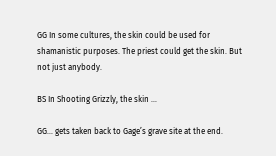GG In some cultures, the skin could be used for shamanistic purposes. The priest could get the skin. But not just anybody.

BS In Shooting Grizzly, the skin …

GG… gets taken back to Gage’s grave site at the end.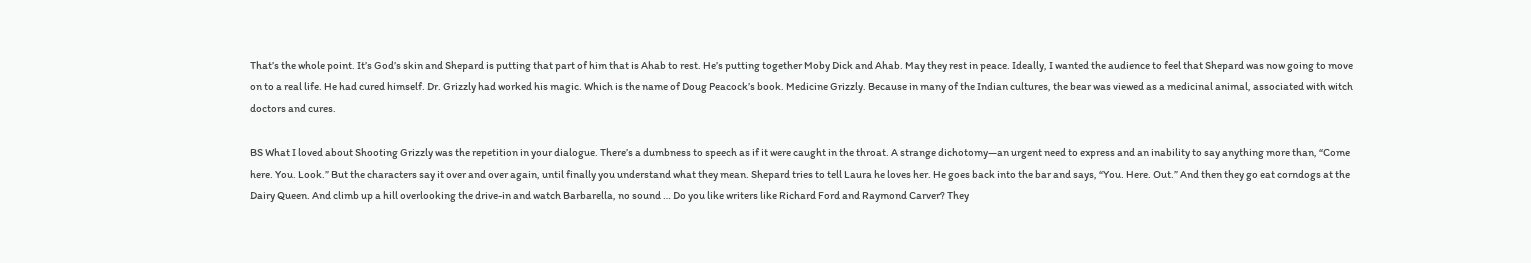That’s the whole point. It’s God’s skin and Shepard is putting that part of him that is Ahab to rest. He’s putting together Moby Dick and Ahab. May they rest in peace. Ideally, I wanted the audience to feel that Shepard was now going to move on to a real life. He had cured himself. Dr. Grizzly had worked his magic. Which is the name of Doug Peacock’s book. Medicine Grizzly. Because in many of the Indian cultures, the bear was viewed as a medicinal animal, associated with witch doctors and cures.

BS What I loved about Shooting Grizzly was the repetition in your dialogue. There’s a dumbness to speech as if it were caught in the throat. A strange dichotomy—an urgent need to express and an inability to say anything more than, “Come here. You. Look.” But the characters say it over and over again, until finally you understand what they mean. Shepard tries to tell Laura he loves her. He goes back into the bar and says, “You. Here. Out.” And then they go eat corndogs at the Dairy Queen. And climb up a hill overlooking the drive-in and watch Barbarella, no sound … Do you like writers like Richard Ford and Raymond Carver? They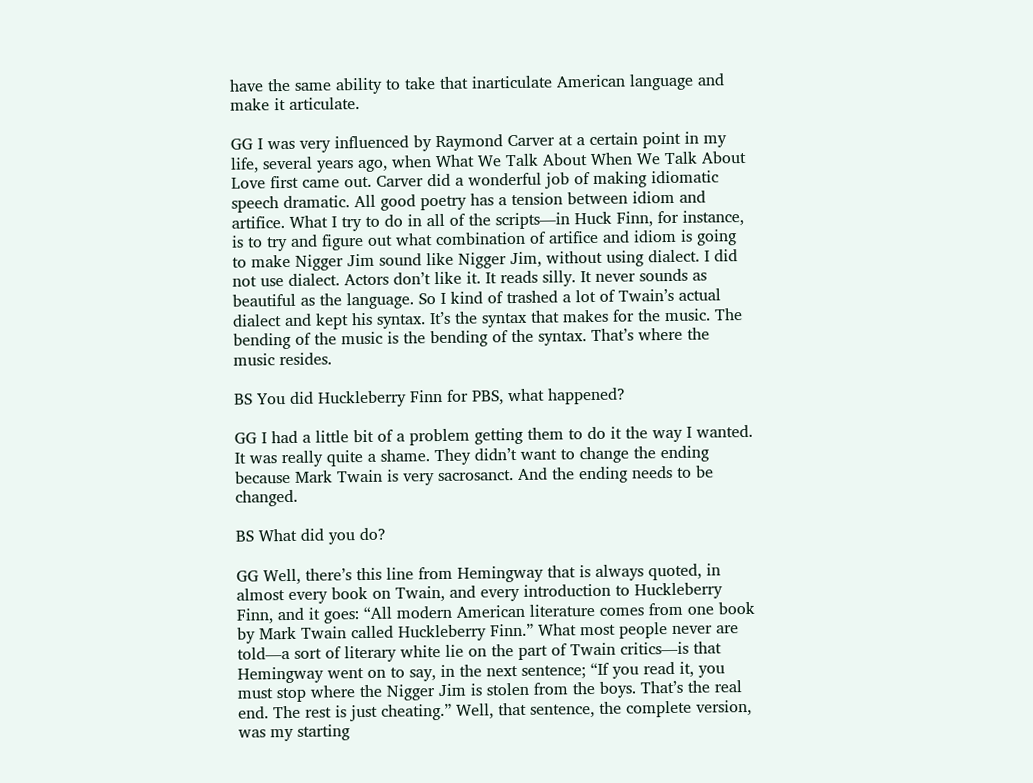have the same ability to take that inarticulate American language and make it articulate.

GG I was very influenced by Raymond Carver at a certain point in my life, several years ago, when What We Talk About When We Talk About Love first came out. Carver did a wonderful job of making idiomatic speech dramatic. All good poetry has a tension between idiom and artifice. What I try to do in all of the scripts—in Huck Finn, for instance, is to try and figure out what combination of artifice and idiom is going to make Nigger Jim sound like Nigger Jim, without using dialect. I did not use dialect. Actors don’t like it. It reads silly. It never sounds as beautiful as the language. So I kind of trashed a lot of Twain’s actual dialect and kept his syntax. It’s the syntax that makes for the music. The bending of the music is the bending of the syntax. That’s where the music resides.

BS You did Huckleberry Finn for PBS, what happened?

GG I had a little bit of a problem getting them to do it the way I wanted. It was really quite a shame. They didn’t want to change the ending because Mark Twain is very sacrosanct. And the ending needs to be changed.

BS What did you do?

GG Well, there’s this line from Hemingway that is always quoted, in almost every book on Twain, and every introduction to Huckleberry Finn, and it goes: “All modern American literature comes from one book by Mark Twain called Huckleberry Finn.” What most people never are told—a sort of literary white lie on the part of Twain critics—is that Hemingway went on to say, in the next sentence; “If you read it, you must stop where the Nigger Jim is stolen from the boys. That’s the real end. The rest is just cheating.” Well, that sentence, the complete version, was my starting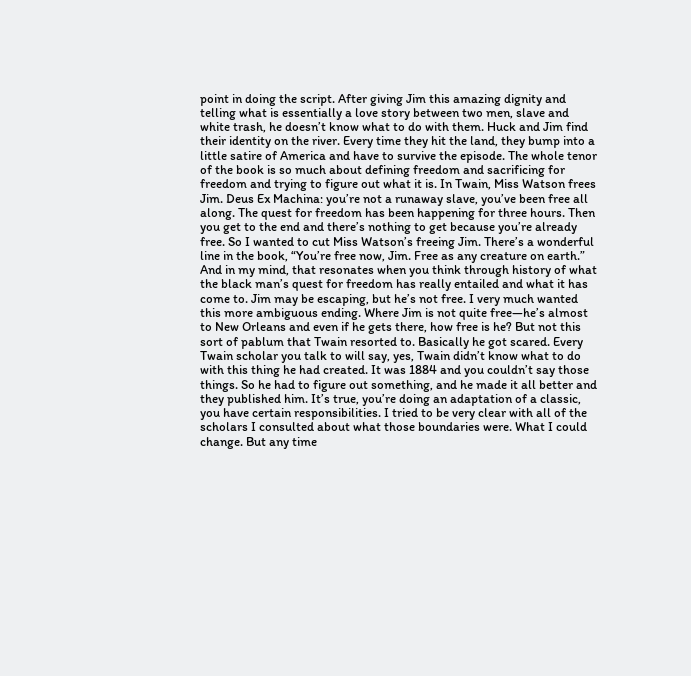point in doing the script. After giving Jim this amazing dignity and telling what is essentially a love story between two men, slave and white trash, he doesn’t know what to do with them. Huck and Jim find their identity on the river. Every time they hit the land, they bump into a little satire of America and have to survive the episode. The whole tenor of the book is so much about defining freedom and sacrificing for freedom and trying to figure out what it is. In Twain, Miss Watson frees Jim. Deus Ex Machina: you’re not a runaway slave, you’ve been free all along. The quest for freedom has been happening for three hours. Then you get to the end and there’s nothing to get because you’re already free. So I wanted to cut Miss Watson’s freeing Jim. There’s a wonderful line in the book, “You’re free now, Jim. Free as any creature on earth.” And in my mind, that resonates when you think through history of what the black man’s quest for freedom has really entailed and what it has come to. Jim may be escaping, but he’s not free. I very much wanted this more ambiguous ending. Where Jim is not quite free—he’s almost to New Orleans and even if he gets there, how free is he? But not this sort of pablum that Twain resorted to. Basically he got scared. Every Twain scholar you talk to will say, yes, Twain didn’t know what to do with this thing he had created. It was 1884 and you couldn’t say those things. So he had to figure out something, and he made it all better and they published him. It’s true, you’re doing an adaptation of a classic, you have certain responsibilities. I tried to be very clear with all of the scholars I consulted about what those boundaries were. What I could change. But any time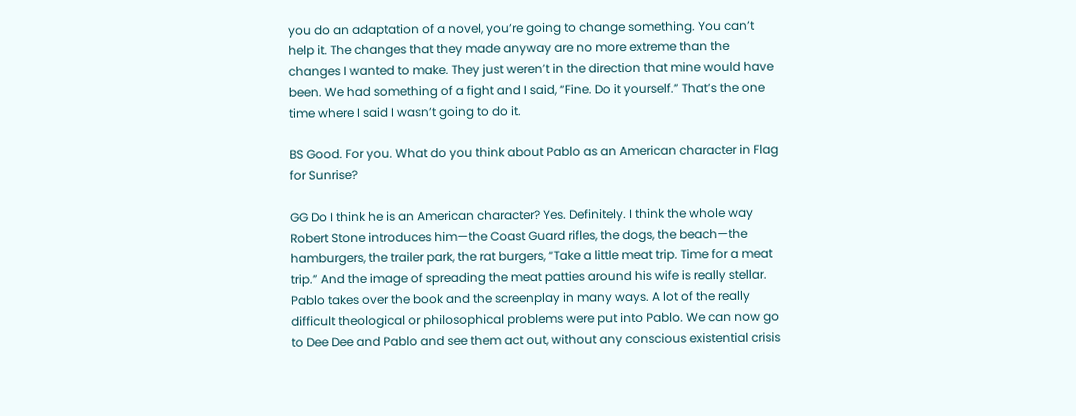you do an adaptation of a novel, you’re going to change something. You can’t help it. The changes that they made anyway are no more extreme than the changes I wanted to make. They just weren’t in the direction that mine would have been. We had something of a fight and I said, “Fine. Do it yourself.” That’s the one time where I said I wasn’t going to do it.

BS Good. For you. What do you think about Pablo as an American character in Flag for Sunrise?

GG Do I think he is an American character? Yes. Definitely. I think the whole way Robert Stone introduces him—the Coast Guard rifles, the dogs, the beach—the hamburgers, the trailer park, the rat burgers, “Take a little meat trip. Time for a meat trip.” And the image of spreading the meat patties around his wife is really stellar. Pablo takes over the book and the screenplay in many ways. A lot of the really difficult theological or philosophical problems were put into Pablo. We can now go to Dee Dee and Pablo and see them act out, without any conscious existential crisis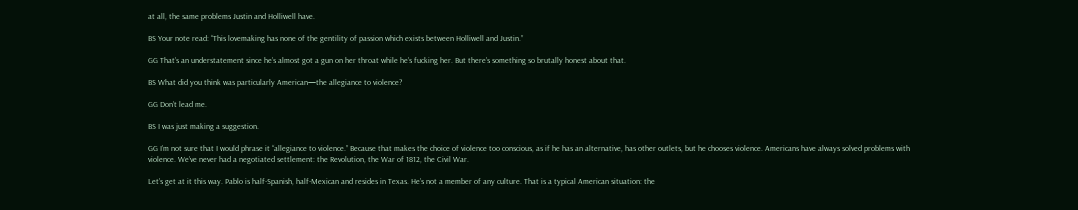at all, the same problems Justin and Holliwell have.

BS Your note read: “This lovemaking has none of the gentility of passion which exists between Holliwell and Justin.”

GG That’s an understatement since he’s almost got a gun on her throat while he’s fucking her. But there’s something so brutally honest about that.

BS What did you think was particularly American—the allegiance to violence?

GG Don’t lead me.

BS I was just making a suggestion.

GG I’m not sure that I would phrase it “allegiance to violence.” Because that makes the choice of violence too conscious, as if he has an alternative, has other outlets, but he chooses violence. Americans have always solved problems with violence. We’ve never had a negotiated settlement: the Revolution, the War of 1812, the Civil War.

Let’s get at it this way. Pablo is half-Spanish, half-Mexican and resides in Texas. He’s not a member of any culture. That is a typical American situation: the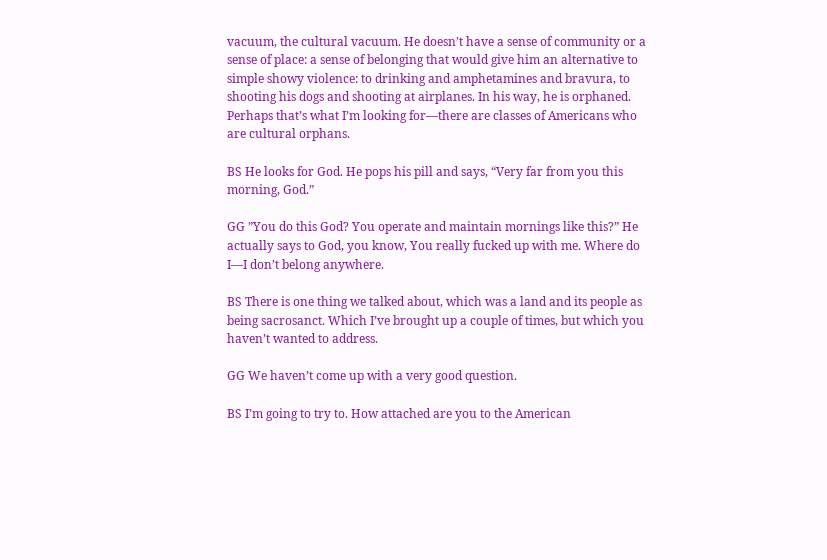vacuum, the cultural vacuum. He doesn’t have a sense of community or a sense of place: a sense of belonging that would give him an alternative to simple showy violence: to drinking and amphetamines and bravura, to shooting his dogs and shooting at airplanes. In his way, he is orphaned. Perhaps that’s what I’m looking for—there are classes of Americans who are cultural orphans.

BS He looks for God. He pops his pill and says, “Very far from you this morning, God.”

GG ”You do this God? You operate and maintain mornings like this?” He actually says to God, you know, You really fucked up with me. Where do I—I don’t belong anywhere.

BS There is one thing we talked about, which was a land and its people as being sacrosanct. Which I’ve brought up a couple of times, but which you haven’t wanted to address.

GG We haven’t come up with a very good question.

BS I’m going to try to. How attached are you to the American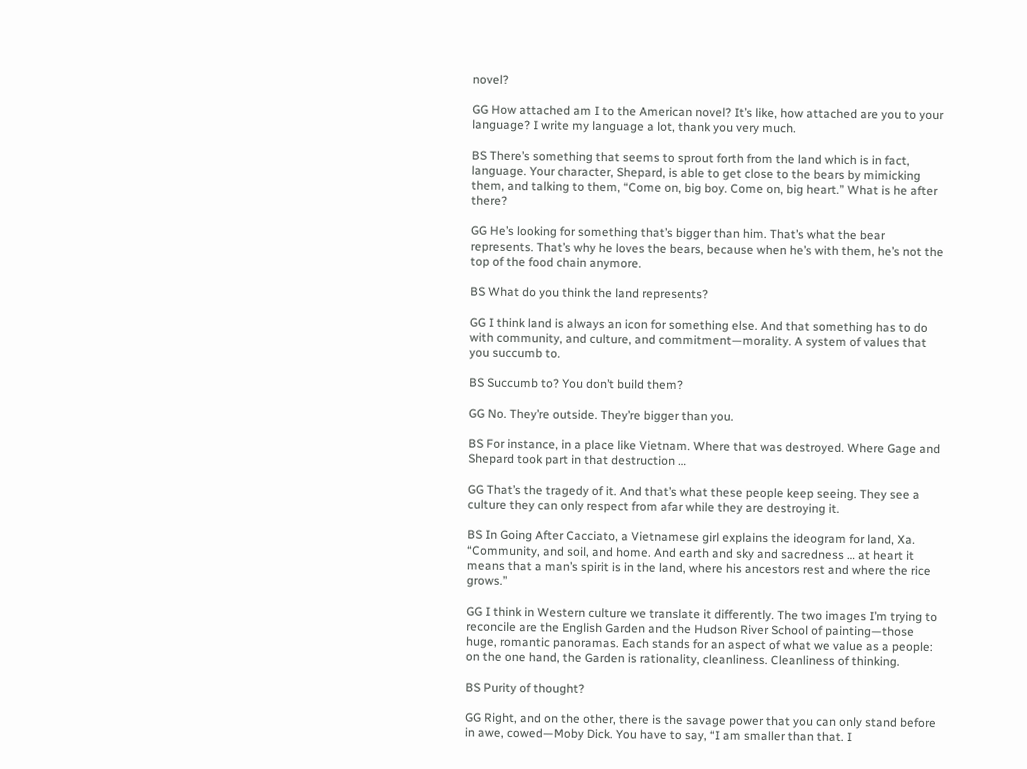novel?

GG How attached am I to the American novel? It’s like, how attached are you to your language? I write my language a lot, thank you very much.

BS There’s something that seems to sprout forth from the land which is in fact, language. Your character, Shepard, is able to get close to the bears by mimicking them, and talking to them, “Come on, big boy. Come on, big heart.” What is he after there?

GG He’s looking for something that’s bigger than him. That’s what the bear represents. That’s why he loves the bears, because when he’s with them, he’s not the top of the food chain anymore.

BS What do you think the land represents?

GG I think land is always an icon for something else. And that something has to do with community, and culture, and commitment—morality. A system of values that you succumb to.

BS Succumb to? You don’t build them?

GG No. They’re outside. They’re bigger than you.

BS For instance, in a place like Vietnam. Where that was destroyed. Where Gage and Shepard took part in that destruction …

GG That’s the tragedy of it. And that’s what these people keep seeing. They see a culture they can only respect from afar while they are destroying it.

BS In Going After Cacciato, a Vietnamese girl explains the ideogram for land, Xa. “Community, and soil, and home. And earth and sky and sacredness … at heart it means that a man’s spirit is in the land, where his ancestors rest and where the rice grows.”

GG I think in Western culture we translate it differently. The two images I’m trying to reconcile are the English Garden and the Hudson River School of painting—those huge, romantic panoramas. Each stands for an aspect of what we value as a people: on the one hand, the Garden is rationality, cleanliness. Cleanliness of thinking.

BS Purity of thought?

GG Right, and on the other, there is the savage power that you can only stand before in awe, cowed—Moby Dick. You have to say, “I am smaller than that. I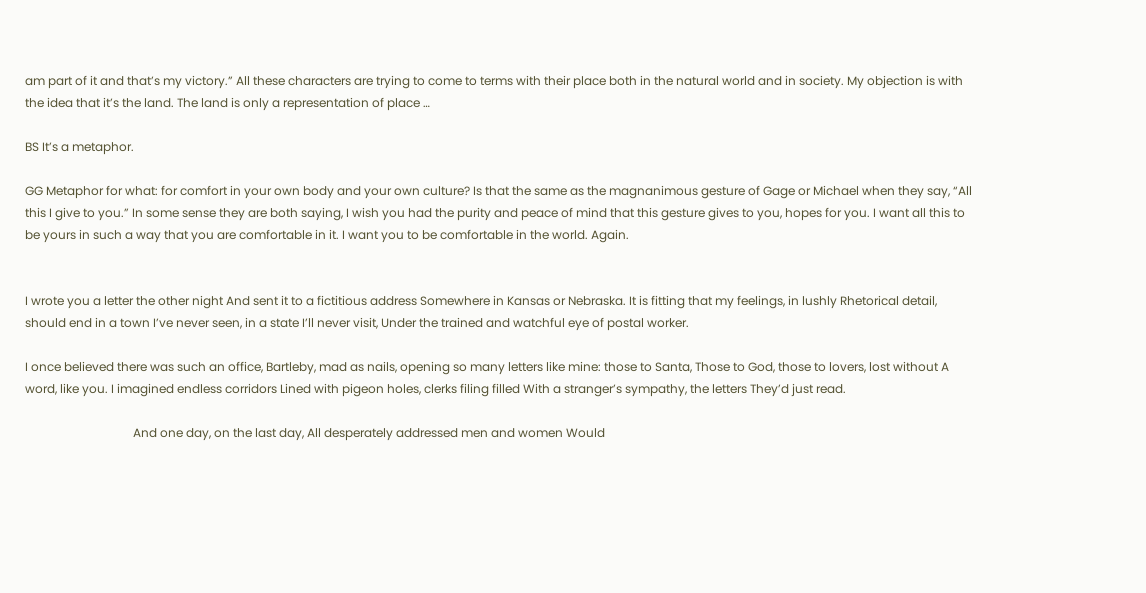am part of it and that’s my victory.” All these characters are trying to come to terms with their place both in the natural world and in society. My objection is with the idea that it’s the land. The land is only a representation of place …

BS It’s a metaphor.

GG Metaphor for what: for comfort in your own body and your own culture? Is that the same as the magnanimous gesture of Gage or Michael when they say, “All this I give to you.” In some sense they are both saying, I wish you had the purity and peace of mind that this gesture gives to you, hopes for you. I want all this to be yours in such a way that you are comfortable in it. I want you to be comfortable in the world. Again.


I wrote you a letter the other night And sent it to a fictitious address Somewhere in Kansas or Nebraska. It is fitting that my feelings, in lushly Rhetorical detail, should end in a town I’ve never seen, in a state I’ll never visit, Under the trained and watchful eye of postal worker.

I once believed there was such an office, Bartleby, mad as nails, opening so many letters like mine: those to Santa, Those to God, those to lovers, lost without A word, like you. I imagined endless corridors Lined with pigeon holes, clerks filing filled With a stranger’s sympathy, the letters They’d just read.

                                    And one day, on the last day, All desperately addressed men and women Would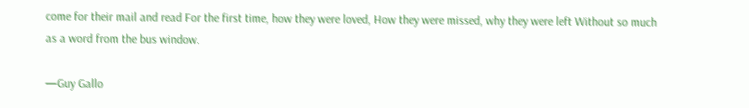come for their mail and read For the first time, how they were loved, How they were missed, why they were left Without so much as a word from the bus window.

—Guy Gallo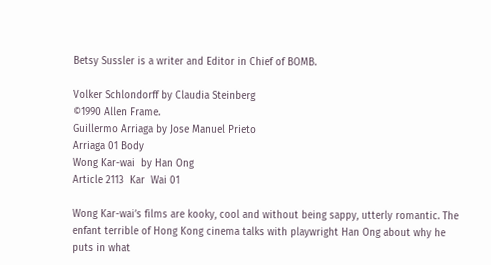Betsy Sussler is a writer and Editor in Chief of BOMB.

Volker Schlondorff by Claudia Steinberg
©1990 Allen Frame.
Guillermo Arriaga by Jose Manuel Prieto
Arriaga 01 Body
Wong Kar-wai  by Han Ong
Article 2113  Kar  Wai 01

Wong Kar-wai’s films are kooky, cool and without being sappy, utterly romantic. The enfant terrible of Hong Kong cinema talks with playwright Han Ong about why he puts in what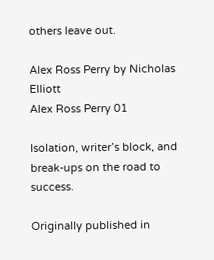others leave out.

Alex Ross Perry by Nicholas Elliott
Alex Ross Perry 01

Isolation, writer’s block, and break-ups on the road to success.

Originally published in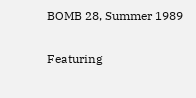BOMB 28, Summer 1989

Featuring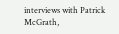interviews with Patrick McGrath,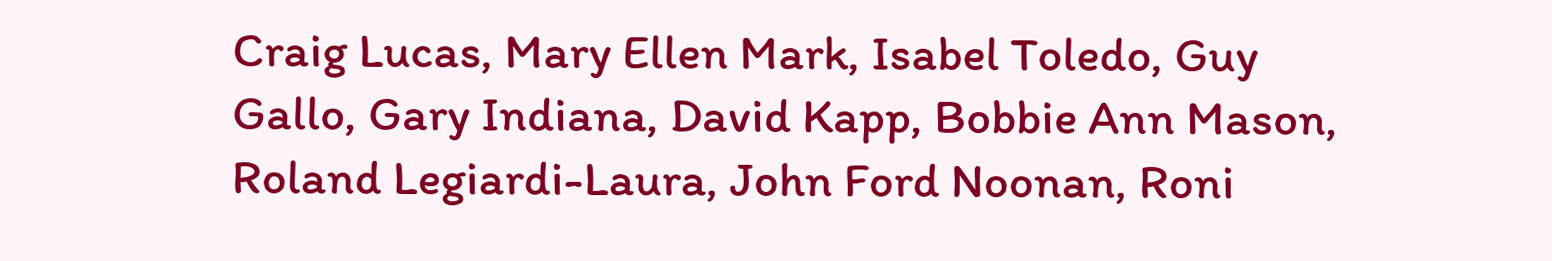Craig Lucas, Mary Ellen Mark, Isabel Toledo, Guy Gallo, Gary Indiana, David Kapp, Bobbie Ann Mason, Roland Legiardi-Laura, John Ford Noonan, Roni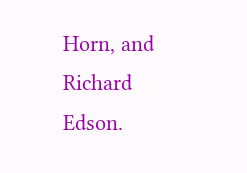Horn, and Richard Edson.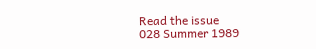Read the issue
028 Summer 1989